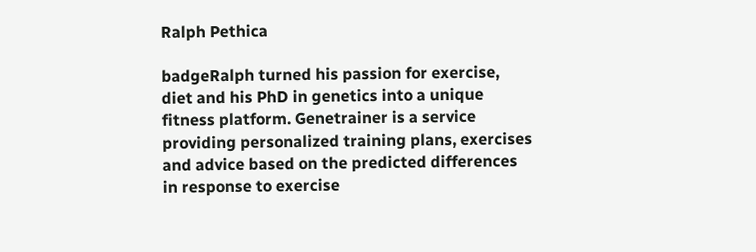Ralph Pethica

badgeRalph turned his passion for exercise, diet and his PhD in genetics into a unique fitness platform. Genetrainer is a service providing personalized training plans, exercises and advice based on the predicted differences in response to exercise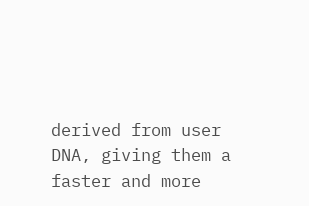derived from user DNA, giving them a faster and more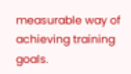measurable way of achieving training goals.